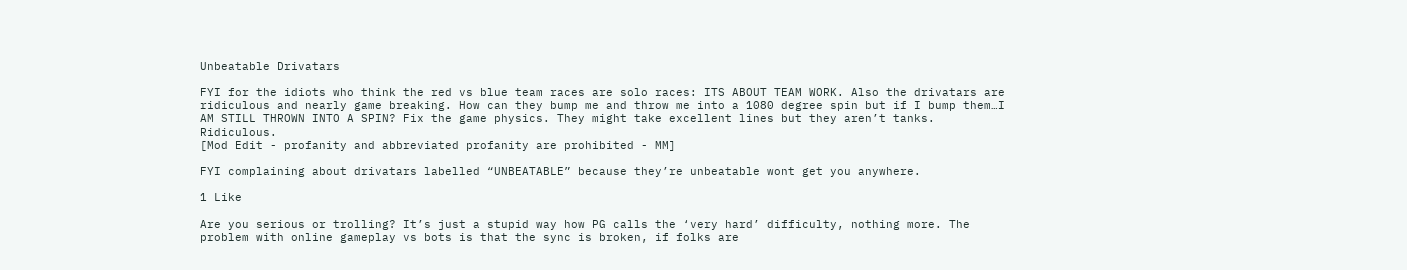Unbeatable Drivatars

FYI for the idiots who think the red vs blue team races are solo races: ITS ABOUT TEAM WORK. Also the drivatars are ridiculous and nearly game breaking. How can they bump me and throw me into a 1080 degree spin but if I bump them…I AM STILL THROWN INTO A SPIN? Fix the game physics. They might take excellent lines but they aren’t tanks. Ridiculous.
[Mod Edit - profanity and abbreviated profanity are prohibited - MM]

FYI complaining about drivatars labelled “UNBEATABLE” because they’re unbeatable wont get you anywhere.

1 Like

Are you serious or trolling? It’s just a stupid way how PG calls the ‘very hard’ difficulty, nothing more. The problem with online gameplay vs bots is that the sync is broken, if folks are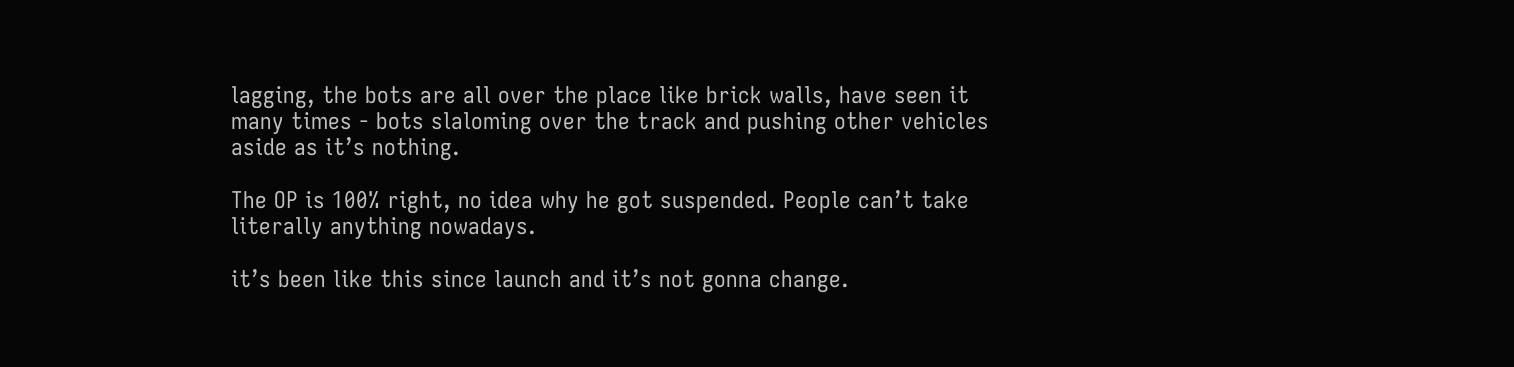lagging, the bots are all over the place like brick walls, have seen it many times - bots slaloming over the track and pushing other vehicles aside as it’s nothing.

The OP is 100% right, no idea why he got suspended. People can’t take literally anything nowadays.

it’s been like this since launch and it’s not gonna change.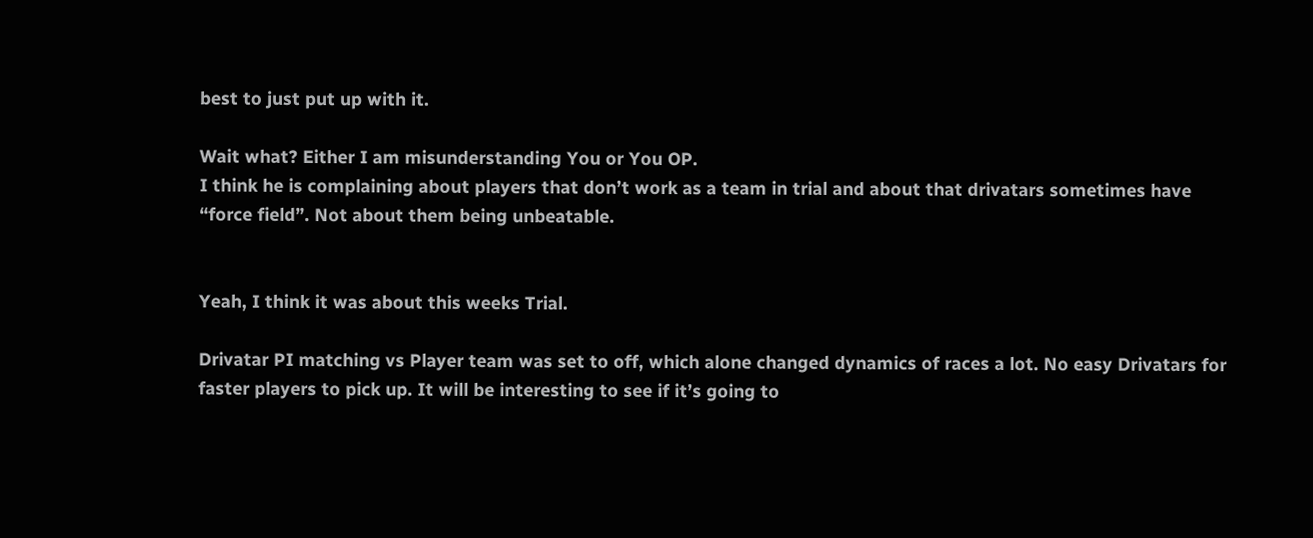best to just put up with it.

Wait what? Either I am misunderstanding You or You OP.
I think he is complaining about players that don’t work as a team in trial and about that drivatars sometimes have “force field”. Not about them being unbeatable.


Yeah, I think it was about this weeks Trial.

Drivatar PI matching vs Player team was set to off, which alone changed dynamics of races a lot. No easy Drivatars for faster players to pick up. It will be interesting to see if it’s going to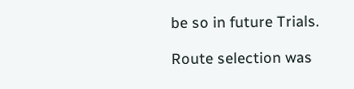be so in future Trials.

Route selection was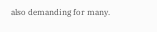also demanding for many.